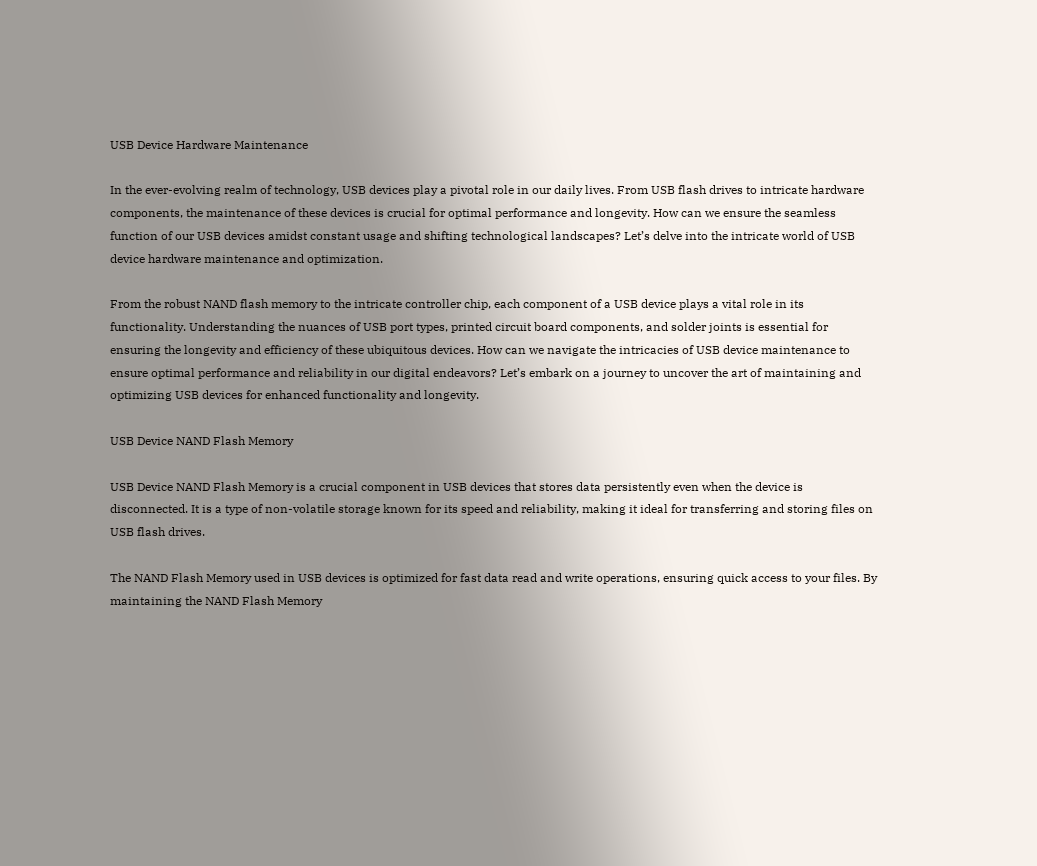USB Device Hardware Maintenance

In the ever-evolving realm of technology, USB devices play a pivotal role in our daily lives. From USB flash drives to intricate hardware components, the maintenance of these devices is crucial for optimal performance and longevity. How can we ensure the seamless function of our USB devices amidst constant usage and shifting technological landscapes? Let’s delve into the intricate world of USB device hardware maintenance and optimization.

From the robust NAND flash memory to the intricate controller chip, each component of a USB device plays a vital role in its functionality. Understanding the nuances of USB port types, printed circuit board components, and solder joints is essential for ensuring the longevity and efficiency of these ubiquitous devices. How can we navigate the intricacies of USB device maintenance to ensure optimal performance and reliability in our digital endeavors? Let’s embark on a journey to uncover the art of maintaining and optimizing USB devices for enhanced functionality and longevity.

USB Device NAND Flash Memory

USB Device NAND Flash Memory is a crucial component in USB devices that stores data persistently even when the device is disconnected. It is a type of non-volatile storage known for its speed and reliability, making it ideal for transferring and storing files on USB flash drives.

The NAND Flash Memory used in USB devices is optimized for fast data read and write operations, ensuring quick access to your files. By maintaining the NAND Flash Memory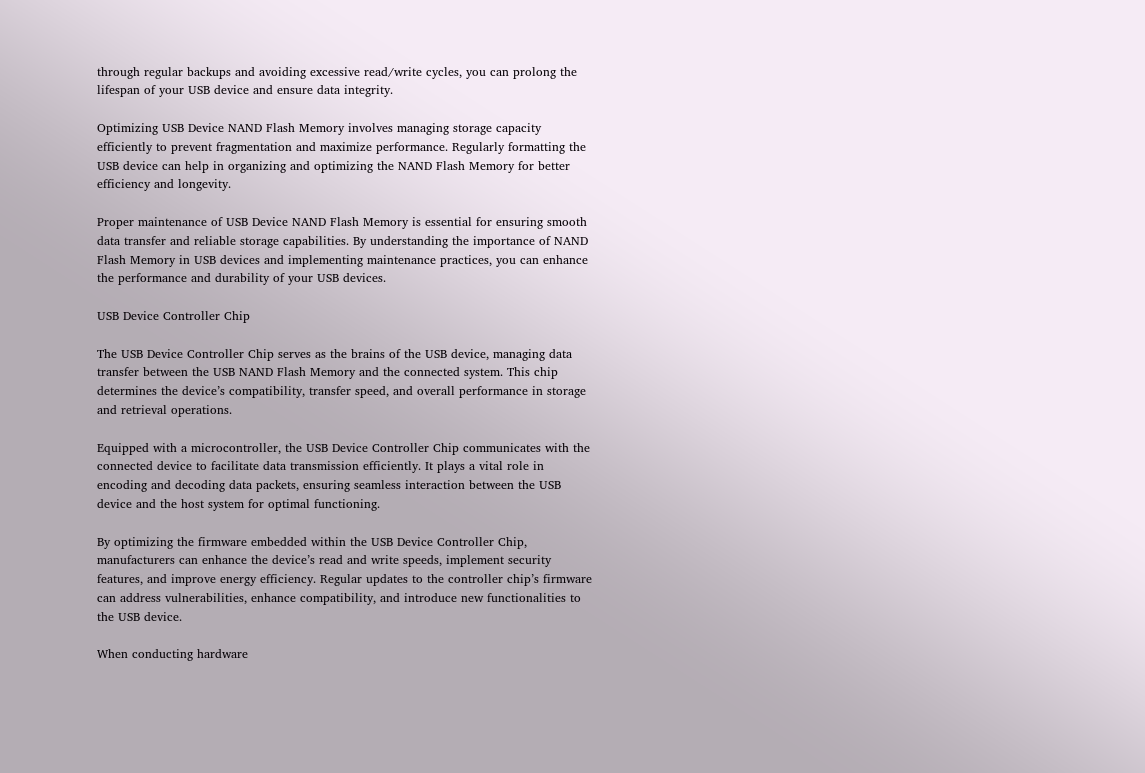through regular backups and avoiding excessive read/write cycles, you can prolong the lifespan of your USB device and ensure data integrity.

Optimizing USB Device NAND Flash Memory involves managing storage capacity efficiently to prevent fragmentation and maximize performance. Regularly formatting the USB device can help in organizing and optimizing the NAND Flash Memory for better efficiency and longevity.

Proper maintenance of USB Device NAND Flash Memory is essential for ensuring smooth data transfer and reliable storage capabilities. By understanding the importance of NAND Flash Memory in USB devices and implementing maintenance practices, you can enhance the performance and durability of your USB devices.

USB Device Controller Chip

The USB Device Controller Chip serves as the brains of the USB device, managing data transfer between the USB NAND Flash Memory and the connected system. This chip determines the device’s compatibility, transfer speed, and overall performance in storage and retrieval operations.

Equipped with a microcontroller, the USB Device Controller Chip communicates with the connected device to facilitate data transmission efficiently. It plays a vital role in encoding and decoding data packets, ensuring seamless interaction between the USB device and the host system for optimal functioning.

By optimizing the firmware embedded within the USB Device Controller Chip, manufacturers can enhance the device’s read and write speeds, implement security features, and improve energy efficiency. Regular updates to the controller chip’s firmware can address vulnerabilities, enhance compatibility, and introduce new functionalities to the USB device.

When conducting hardware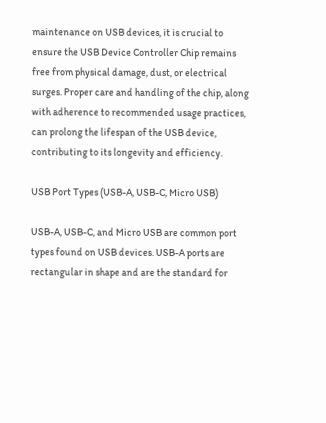maintenance on USB devices, it is crucial to ensure the USB Device Controller Chip remains free from physical damage, dust, or electrical surges. Proper care and handling of the chip, along with adherence to recommended usage practices, can prolong the lifespan of the USB device, contributing to its longevity and efficiency.

USB Port Types (USB-A, USB-C, Micro USB)

USB-A, USB-C, and Micro USB are common port types found on USB devices. USB-A ports are rectangular in shape and are the standard for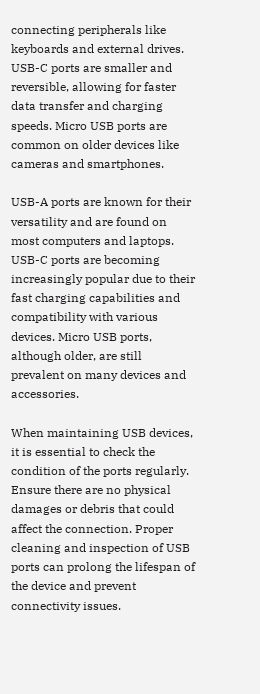connecting peripherals like keyboards and external drives. USB-C ports are smaller and reversible, allowing for faster data transfer and charging speeds. Micro USB ports are common on older devices like cameras and smartphones.

USB-A ports are known for their versatility and are found on most computers and laptops. USB-C ports are becoming increasingly popular due to their fast charging capabilities and compatibility with various devices. Micro USB ports, although older, are still prevalent on many devices and accessories.

When maintaining USB devices, it is essential to check the condition of the ports regularly. Ensure there are no physical damages or debris that could affect the connection. Proper cleaning and inspection of USB ports can prolong the lifespan of the device and prevent connectivity issues.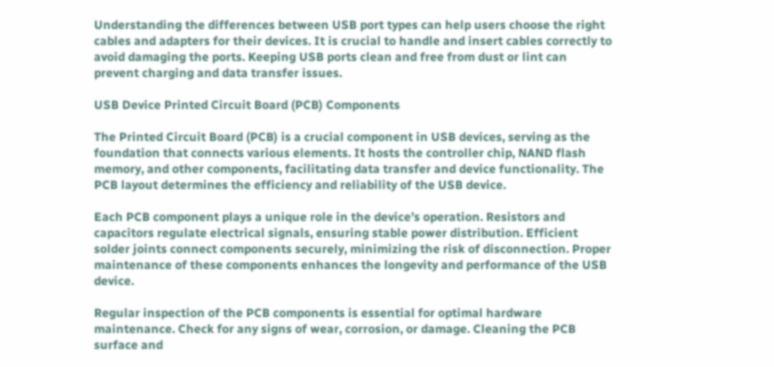Understanding the differences between USB port types can help users choose the right cables and adapters for their devices. It is crucial to handle and insert cables correctly to avoid damaging the ports. Keeping USB ports clean and free from dust or lint can prevent charging and data transfer issues.

USB Device Printed Circuit Board (PCB) Components

The Printed Circuit Board (PCB) is a crucial component in USB devices, serving as the foundation that connects various elements. It hosts the controller chip, NAND flash memory, and other components, facilitating data transfer and device functionality. The PCB layout determines the efficiency and reliability of the USB device.

Each PCB component plays a unique role in the device’s operation. Resistors and capacitors regulate electrical signals, ensuring stable power distribution. Efficient solder joints connect components securely, minimizing the risk of disconnection. Proper maintenance of these components enhances the longevity and performance of the USB device.

Regular inspection of the PCB components is essential for optimal hardware maintenance. Check for any signs of wear, corrosion, or damage. Cleaning the PCB surface and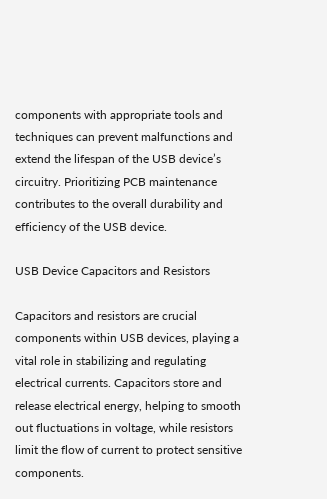components with appropriate tools and techniques can prevent malfunctions and extend the lifespan of the USB device’s circuitry. Prioritizing PCB maintenance contributes to the overall durability and efficiency of the USB device.

USB Device Capacitors and Resistors

Capacitors and resistors are crucial components within USB devices, playing a vital role in stabilizing and regulating electrical currents. Capacitors store and release electrical energy, helping to smooth out fluctuations in voltage, while resistors limit the flow of current to protect sensitive components.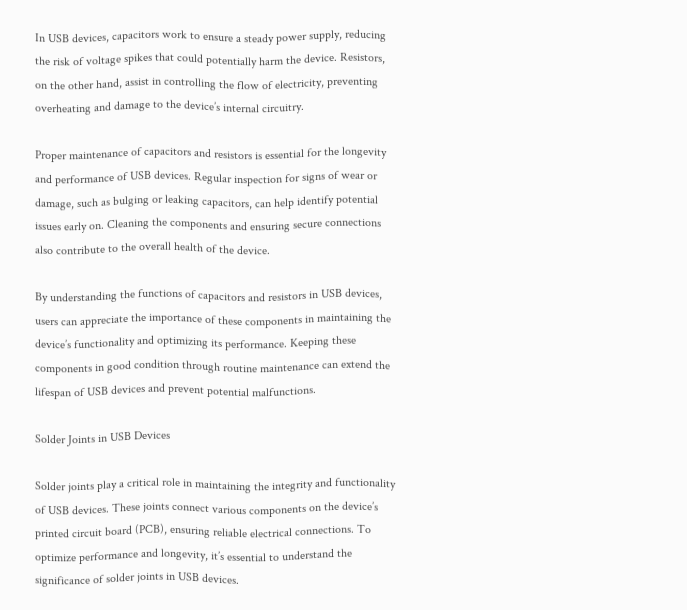In USB devices, capacitors work to ensure a steady power supply, reducing the risk of voltage spikes that could potentially harm the device. Resistors, on the other hand, assist in controlling the flow of electricity, preventing overheating and damage to the device’s internal circuitry.

Proper maintenance of capacitors and resistors is essential for the longevity and performance of USB devices. Regular inspection for signs of wear or damage, such as bulging or leaking capacitors, can help identify potential issues early on. Cleaning the components and ensuring secure connections also contribute to the overall health of the device.

By understanding the functions of capacitors and resistors in USB devices, users can appreciate the importance of these components in maintaining the device’s functionality and optimizing its performance. Keeping these components in good condition through routine maintenance can extend the lifespan of USB devices and prevent potential malfunctions.

Solder Joints in USB Devices

Solder joints play a critical role in maintaining the integrity and functionality of USB devices. These joints connect various components on the device’s printed circuit board (PCB), ensuring reliable electrical connections. To optimize performance and longevity, it’s essential to understand the significance of solder joints in USB devices.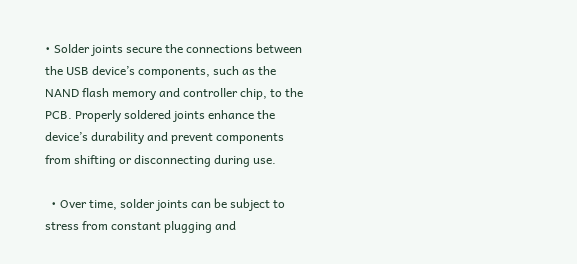• Solder joints secure the connections between the USB device’s components, such as the NAND flash memory and controller chip, to the PCB. Properly soldered joints enhance the device’s durability and prevent components from shifting or disconnecting during use.

  • Over time, solder joints can be subject to stress from constant plugging and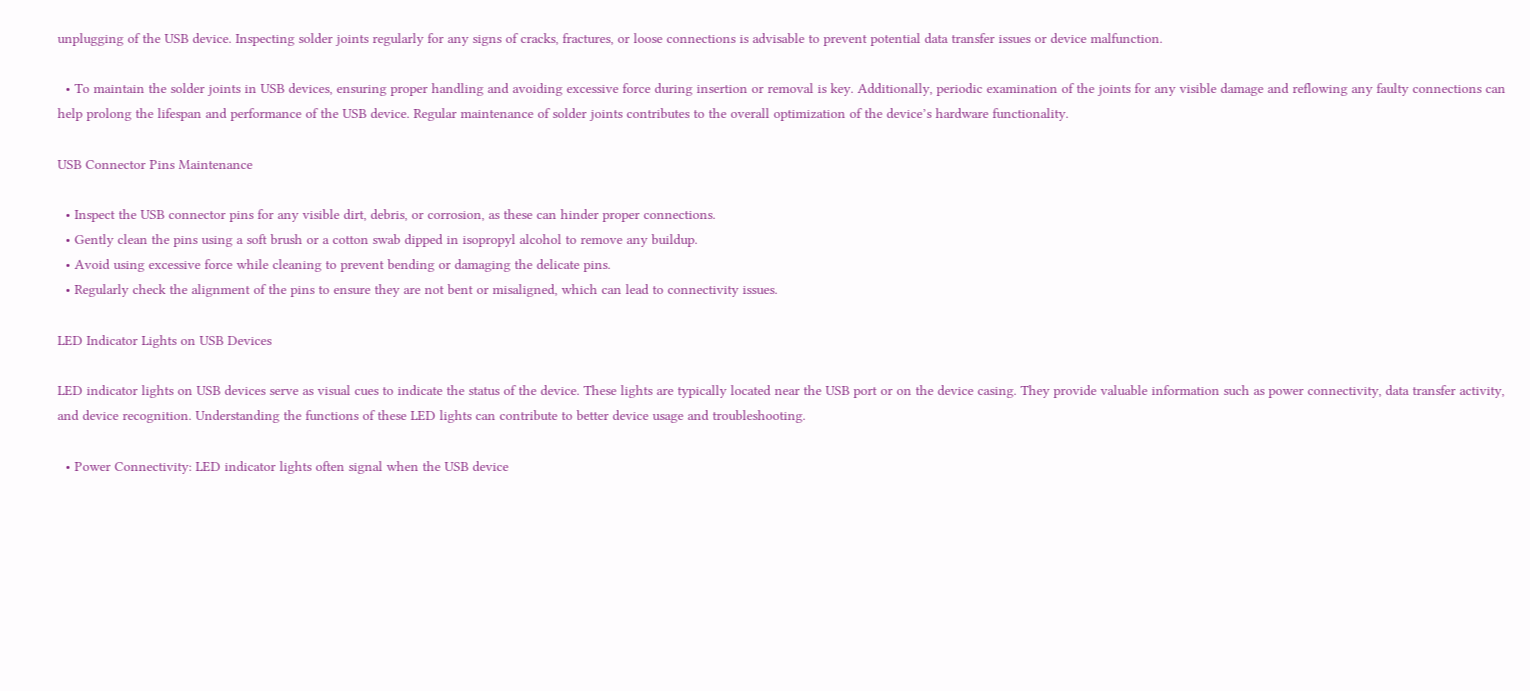unplugging of the USB device. Inspecting solder joints regularly for any signs of cracks, fractures, or loose connections is advisable to prevent potential data transfer issues or device malfunction.

  • To maintain the solder joints in USB devices, ensuring proper handling and avoiding excessive force during insertion or removal is key. Additionally, periodic examination of the joints for any visible damage and reflowing any faulty connections can help prolong the lifespan and performance of the USB device. Regular maintenance of solder joints contributes to the overall optimization of the device’s hardware functionality.

USB Connector Pins Maintenance

  • Inspect the USB connector pins for any visible dirt, debris, or corrosion, as these can hinder proper connections.
  • Gently clean the pins using a soft brush or a cotton swab dipped in isopropyl alcohol to remove any buildup.
  • Avoid using excessive force while cleaning to prevent bending or damaging the delicate pins.
  • Regularly check the alignment of the pins to ensure they are not bent or misaligned, which can lead to connectivity issues.

LED Indicator Lights on USB Devices

LED indicator lights on USB devices serve as visual cues to indicate the status of the device. These lights are typically located near the USB port or on the device casing. They provide valuable information such as power connectivity, data transfer activity, and device recognition. Understanding the functions of these LED lights can contribute to better device usage and troubleshooting.

  • Power Connectivity: LED indicator lights often signal when the USB device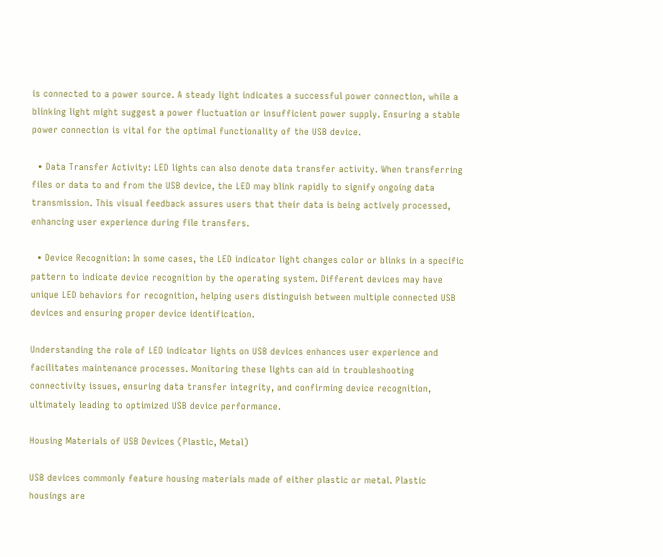is connected to a power source. A steady light indicates a successful power connection, while a blinking light might suggest a power fluctuation or insufficient power supply. Ensuring a stable power connection is vital for the optimal functionality of the USB device.

  • Data Transfer Activity: LED lights can also denote data transfer activity. When transferring files or data to and from the USB device, the LED may blink rapidly to signify ongoing data transmission. This visual feedback assures users that their data is being actively processed, enhancing user experience during file transfers.

  • Device Recognition: In some cases, the LED indicator light changes color or blinks in a specific pattern to indicate device recognition by the operating system. Different devices may have unique LED behaviors for recognition, helping users distinguish between multiple connected USB devices and ensuring proper device identification.

Understanding the role of LED indicator lights on USB devices enhances user experience and facilitates maintenance processes. Monitoring these lights can aid in troubleshooting connectivity issues, ensuring data transfer integrity, and confirming device recognition, ultimately leading to optimized USB device performance.

Housing Materials of USB Devices (Plastic, Metal)

USB devices commonly feature housing materials made of either plastic or metal. Plastic housings are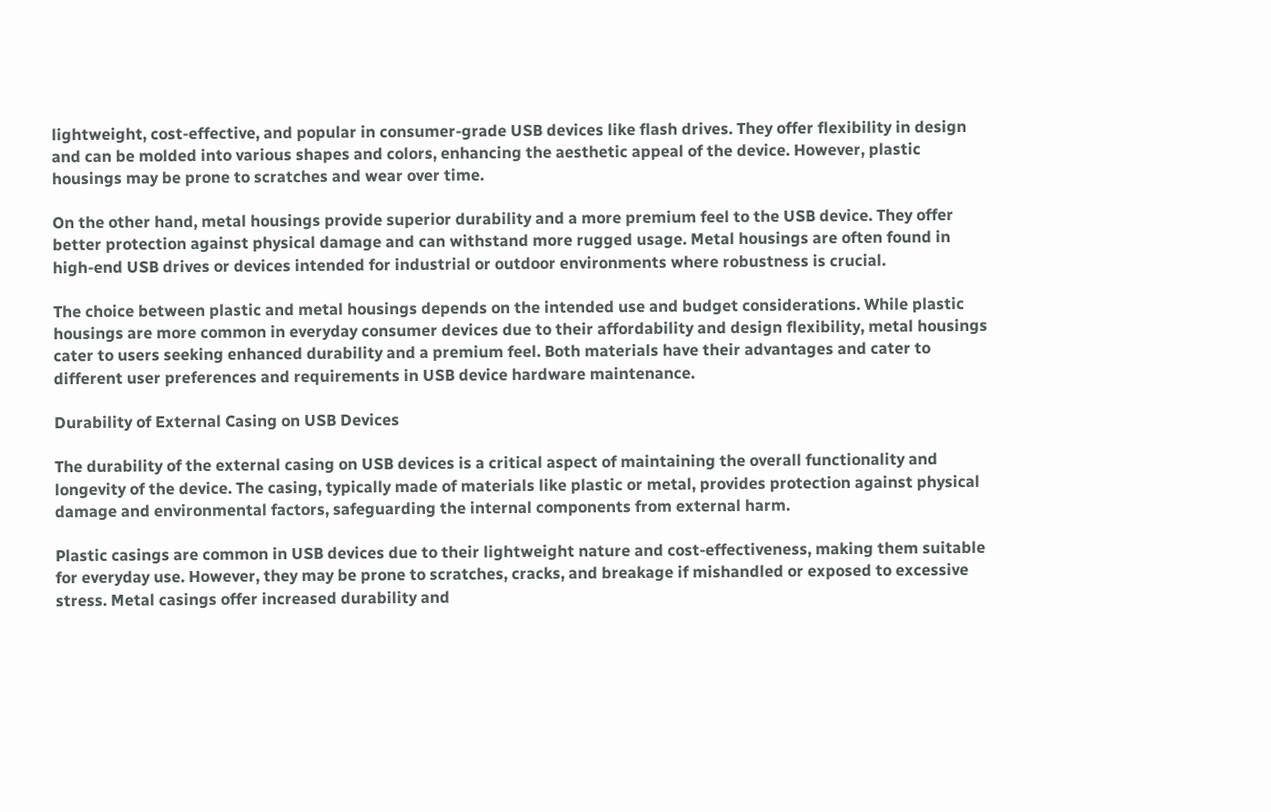lightweight, cost-effective, and popular in consumer-grade USB devices like flash drives. They offer flexibility in design and can be molded into various shapes and colors, enhancing the aesthetic appeal of the device. However, plastic housings may be prone to scratches and wear over time.

On the other hand, metal housings provide superior durability and a more premium feel to the USB device. They offer better protection against physical damage and can withstand more rugged usage. Metal housings are often found in high-end USB drives or devices intended for industrial or outdoor environments where robustness is crucial.

The choice between plastic and metal housings depends on the intended use and budget considerations. While plastic housings are more common in everyday consumer devices due to their affordability and design flexibility, metal housings cater to users seeking enhanced durability and a premium feel. Both materials have their advantages and cater to different user preferences and requirements in USB device hardware maintenance.

Durability of External Casing on USB Devices

The durability of the external casing on USB devices is a critical aspect of maintaining the overall functionality and longevity of the device. The casing, typically made of materials like plastic or metal, provides protection against physical damage and environmental factors, safeguarding the internal components from external harm.

Plastic casings are common in USB devices due to their lightweight nature and cost-effectiveness, making them suitable for everyday use. However, they may be prone to scratches, cracks, and breakage if mishandled or exposed to excessive stress. Metal casings offer increased durability and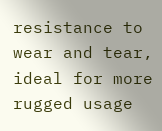resistance to wear and tear, ideal for more rugged usage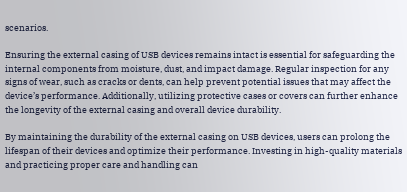scenarios.

Ensuring the external casing of USB devices remains intact is essential for safeguarding the internal components from moisture, dust, and impact damage. Regular inspection for any signs of wear, such as cracks or dents, can help prevent potential issues that may affect the device’s performance. Additionally, utilizing protective cases or covers can further enhance the longevity of the external casing and overall device durability.

By maintaining the durability of the external casing on USB devices, users can prolong the lifespan of their devices and optimize their performance. Investing in high-quality materials and practicing proper care and handling can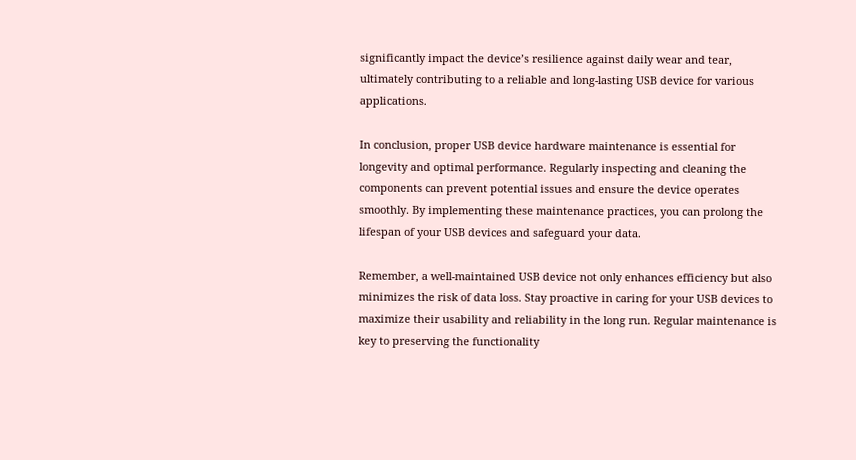significantly impact the device’s resilience against daily wear and tear, ultimately contributing to a reliable and long-lasting USB device for various applications.

In conclusion, proper USB device hardware maintenance is essential for longevity and optimal performance. Regularly inspecting and cleaning the components can prevent potential issues and ensure the device operates smoothly. By implementing these maintenance practices, you can prolong the lifespan of your USB devices and safeguard your data.

Remember, a well-maintained USB device not only enhances efficiency but also minimizes the risk of data loss. Stay proactive in caring for your USB devices to maximize their usability and reliability in the long run. Regular maintenance is key to preserving the functionality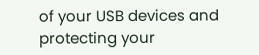of your USB devices and protecting your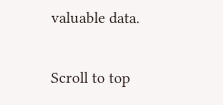valuable data.

Scroll to top